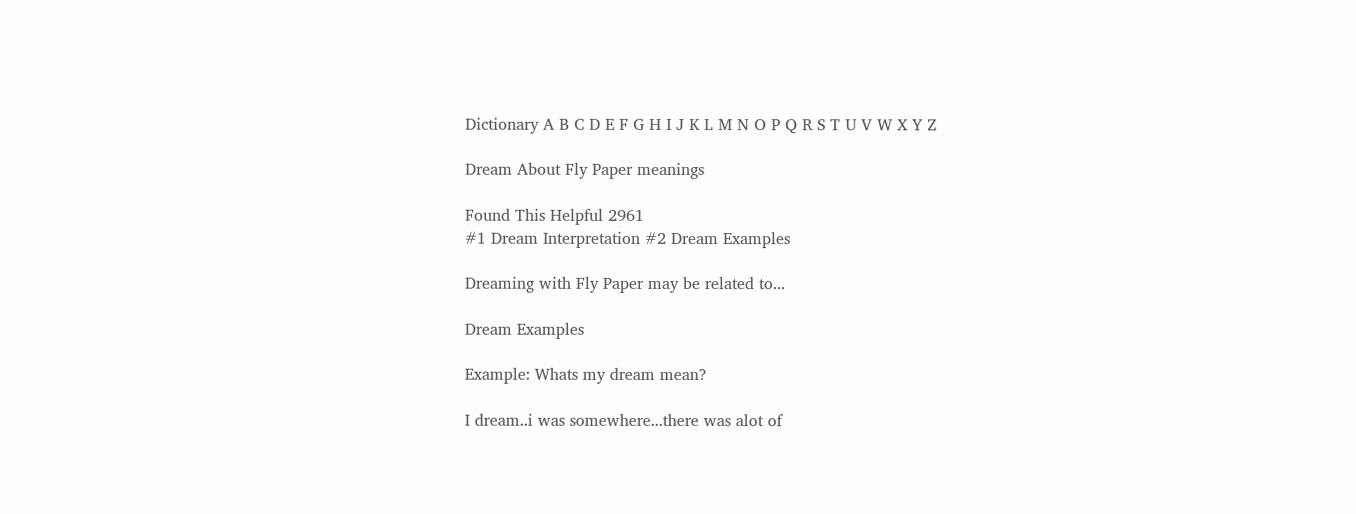Dictionary A B C D E F G H I J K L M N O P Q R S T U V W X Y Z

Dream About Fly Paper meanings

Found This Helpful 2961
#1 Dream Interpretation #2 Dream Examples

Dreaming with Fly Paper may be related to...

Dream Examples

Example: Whats my dream mean?

I dream..i was somewhere...there was alot of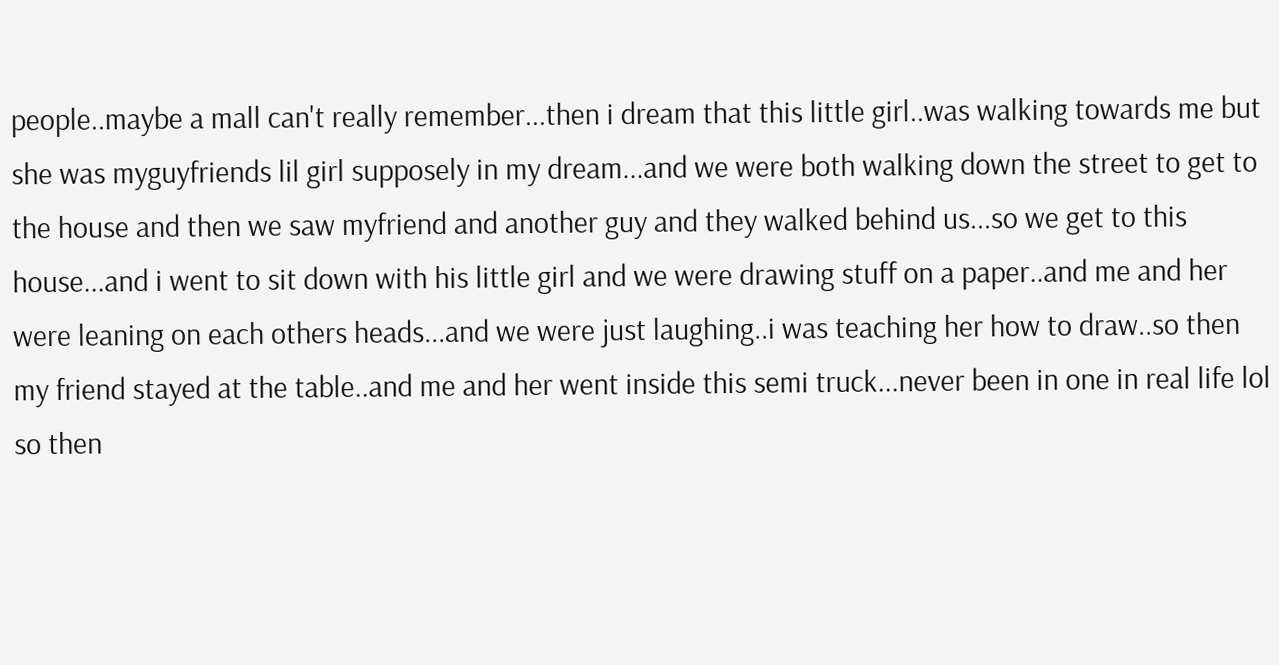people..maybe a mall can't really remember...then i dream that this little girl..was walking towards me but she was myguyfriends lil girl supposely in my dream...and we were both walking down the street to get to the house and then we saw myfriend and another guy and they walked behind us...so we get to this house...and i went to sit down with his little girl and we were drawing stuff on a paper..and me and her were leaning on each others heads...and we were just laughing..i was teaching her how to draw..so then my friend stayed at the table..and me and her went inside this semi truck...never been in one in real life lol so then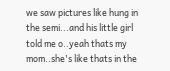we saw pictures like hung in the semi...and his little girl told me o..yeah thats my mom..she's like thats in the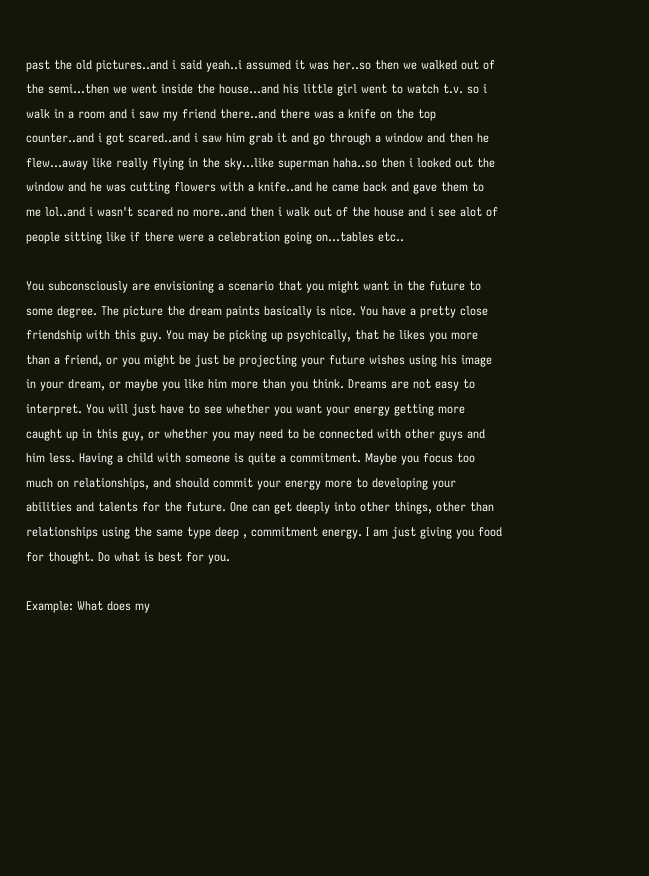past the old pictures..and i said yeah..i assumed it was her..so then we walked out of the semi...then we went inside the house...and his little girl went to watch t.v. so i walk in a room and i saw my friend there..and there was a knife on the top counter..and i got scared..and i saw him grab it and go through a window and then he flew...away like really flying in the sky...like superman haha..so then i looked out the window and he was cutting flowers with a knife..and he came back and gave them to me lol..and i wasn't scared no more..and then i walk out of the house and i see alot of people sitting like if there were a celebration going on...tables etc..

You subconsciously are envisioning a scenario that you might want in the future to some degree. The picture the dream paints basically is nice. You have a pretty close friendship with this guy. You may be picking up psychically, that he likes you more than a friend, or you might be just be projecting your future wishes using his image in your dream, or maybe you like him more than you think. Dreams are not easy to interpret. You will just have to see whether you want your energy getting more caught up in this guy, or whether you may need to be connected with other guys and him less. Having a child with someone is quite a commitment. Maybe you focus too much on relationships, and should commit your energy more to developing your abilities and talents for the future. One can get deeply into other things, other than relationships using the same type deep , commitment energy. I am just giving you food for thought. Do what is best for you.

Example: What does my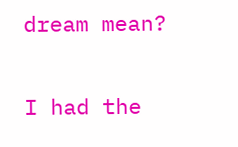dream mean?

I had the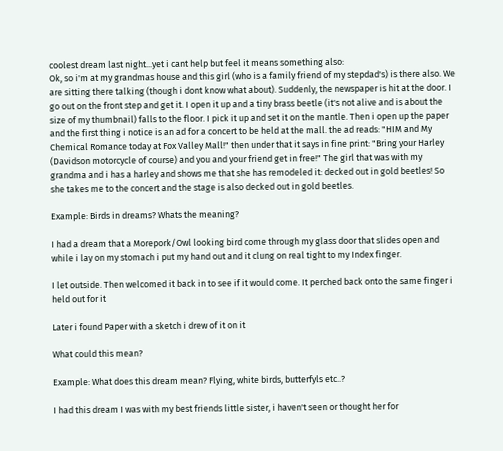coolest dream last night...yet i cant help but feel it means something also:
Ok, so i'm at my grandmas house and this girl (who is a family friend of my stepdad's) is there also. We are sitting there talking (though i dont know what about). Suddenly, the newspaper is hit at the door. I go out on the front step and get it. I open it up and a tiny brass beetle (it's not alive and is about the size of my thumbnail) falls to the floor. I pick it up and set it on the mantle. Then i open up the paper and the first thing i notice is an ad for a concert to be held at the mall. the ad reads: "HIM and My Chemical Romance today at Fox Valley Mall!" then under that it says in fine print: "Bring your Harley (Davidson motorcycle of course) and you and your friend get in free!" The girl that was with my grandma and i has a harley and shows me that she has remodeled it: decked out in gold beetles! So she takes me to the concert and the stage is also decked out in gold beetles.

Example: Birds in dreams? Whats the meaning?

I had a dream that a Morepork/Owl looking bird come through my glass door that slides open and while i lay on my stomach i put my hand out and it clung on real tight to my Index finger.

I let outside. Then welcomed it back in to see if it would come. It perched back onto the same finger i held out for it

Later i found Paper with a sketch i drew of it on it

What could this mean?

Example: What does this dream mean? Flying, white birds, butterfyls etc..?

I had this dream I was with my best friends little sister, i haven't seen or thought her for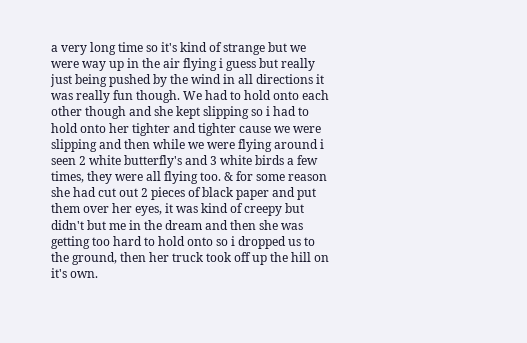a very long time so it's kind of strange but we were way up in the air flying i guess but really just being pushed by the wind in all directions it was really fun though. We had to hold onto each other though and she kept slipping so i had to hold onto her tighter and tighter cause we were slipping and then while we were flying around i seen 2 white butterfly's and 3 white birds a few times, they were all flying too. & for some reason she had cut out 2 pieces of black paper and put them over her eyes, it was kind of creepy but didn't but me in the dream and then she was getting too hard to hold onto so i dropped us to the ground, then her truck took off up the hill on it's own.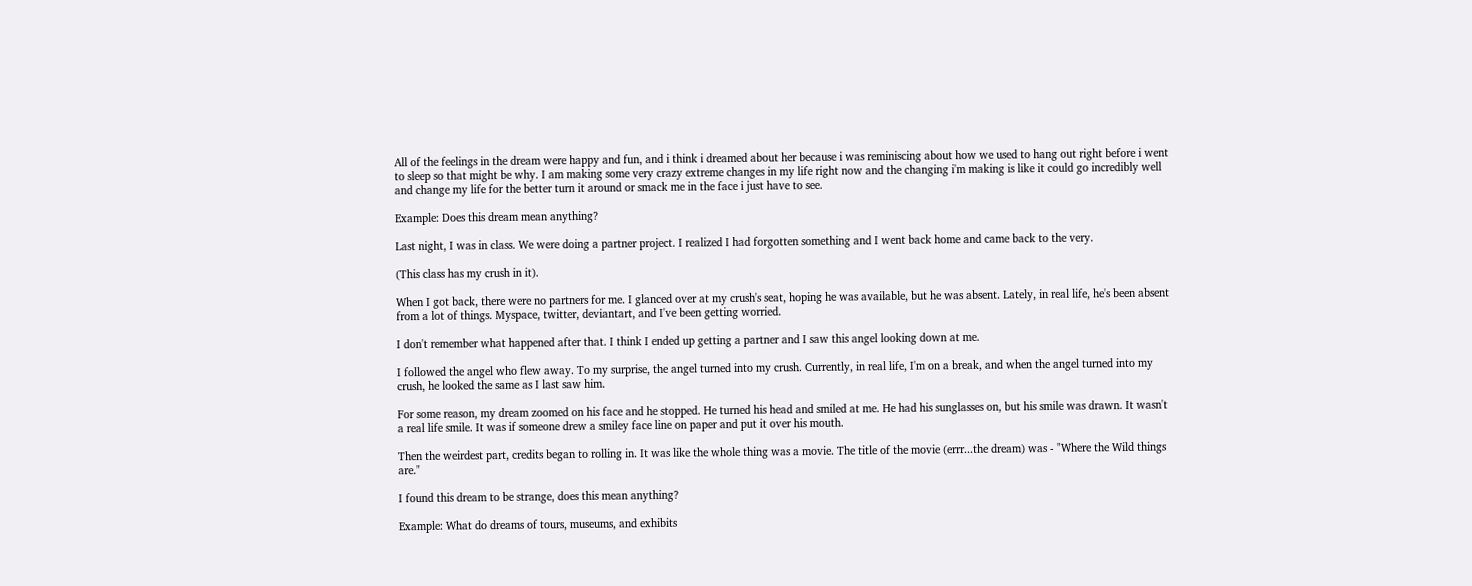All of the feelings in the dream were happy and fun, and i think i dreamed about her because i was reminiscing about how we used to hang out right before i went to sleep so that might be why. I am making some very crazy extreme changes in my life right now and the changing i'm making is like it could go incredibly well and change my life for the better turn it around or smack me in the face i just have to see.

Example: Does this dream mean anything?

Last night, I was in class. We were doing a partner project. I realized I had forgotten something and I went back home and came back to the very.

(This class has my crush in it).

When I got back, there were no partners for me. I glanced over at my crush's seat, hoping he was available, but he was absent. Lately, in real life, he's been absent from a lot of things. Myspace, twitter, deviantart, and I've been getting worried.

I don't remember what happened after that. I think I ended up getting a partner and I saw this angel looking down at me.

I followed the angel who flew away. To my surprise, the angel turned into my crush. Currently, in real life, I'm on a break, and when the angel turned into my crush, he looked the same as I last saw him.

For some reason, my dream zoomed on his face and he stopped. He turned his head and smiled at me. He had his sunglasses on, but his smile was drawn. It wasn't a real life smile. It was if someone drew a smiley face line on paper and put it over his mouth.

Then the weirdest part, credits began to rolling in. It was like the whole thing was a movie. The title of the movie (errr...the dream) was - "Where the Wild things are."

I found this dream to be strange, does this mean anything?

Example: What do dreams of tours, museums, and exhibits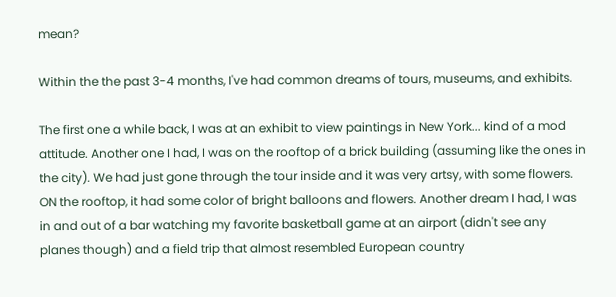mean?

Within the the past 3-4 months, I've had common dreams of tours, museums, and exhibits.

The first one a while back, I was at an exhibit to view paintings in New York... kind of a mod attitude. Another one I had, I was on the rooftop of a brick building (assuming like the ones in the city). We had just gone through the tour inside and it was very artsy, with some flowers. ON the rooftop, it had some color of bright balloons and flowers. Another dream I had, I was in and out of a bar watching my favorite basketball game at an airport (didn't see any planes though) and a field trip that almost resembled European country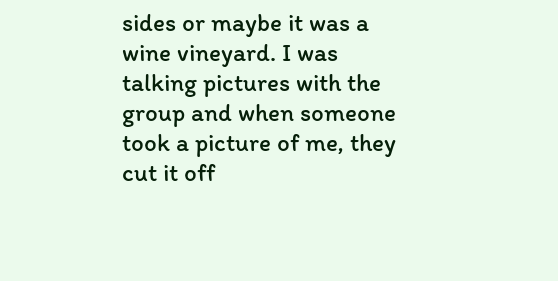sides or maybe it was a wine vineyard. I was talking pictures with the group and when someone took a picture of me, they cut it off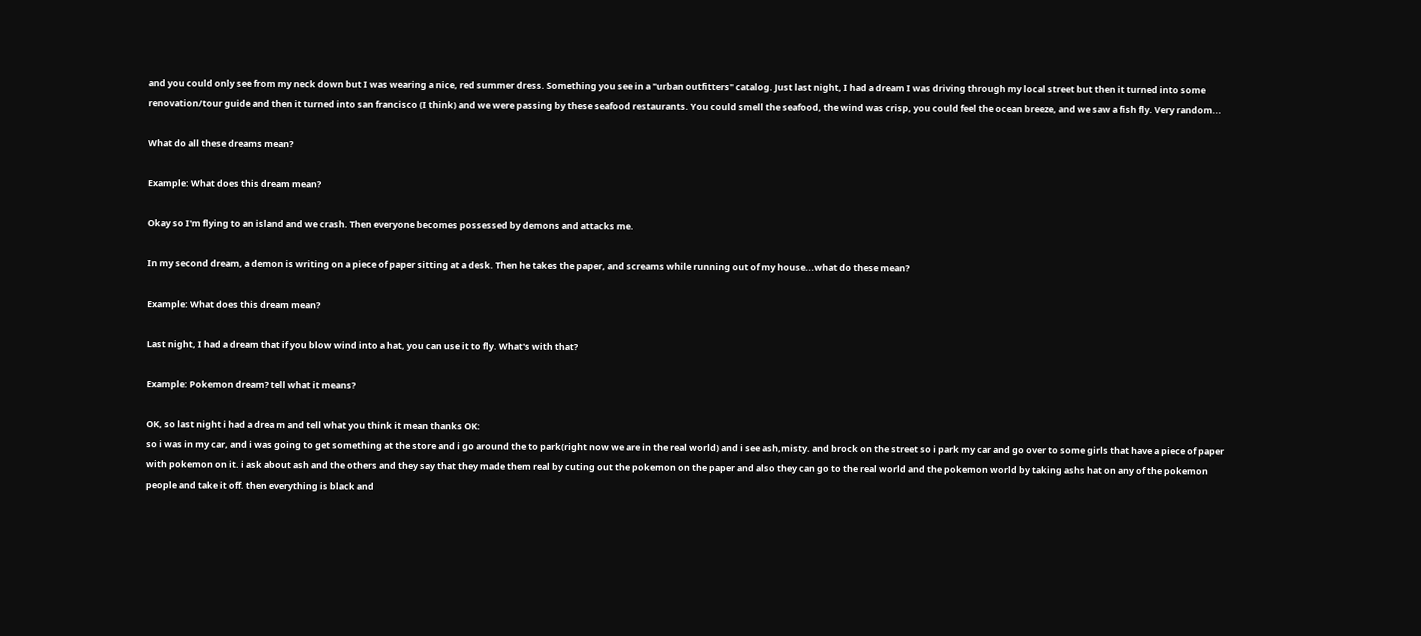and you could only see from my neck down but I was wearing a nice, red summer dress. Something you see in a "urban outfitters" catalog. Just last night, I had a dream I was driving through my local street but then it turned into some renovation/tour guide and then it turned into san francisco (I think) and we were passing by these seafood restaurants. You could smell the seafood, the wind was crisp, you could feel the ocean breeze, and we saw a fish fly. Very random...

What do all these dreams mean?

Example: What does this dream mean?

Okay so I'm flying to an island and we crash. Then everyone becomes possessed by demons and attacks me.

In my second dream, a demon is writing on a piece of paper sitting at a desk. Then he takes the paper, and screams while running out of my house...what do these mean?

Example: What does this dream mean?

Last night, I had a dream that if you blow wind into a hat, you can use it to fly. What's with that?

Example: Pokemon dream? tell what it means?

OK, so last night i had a drea m and tell what you think it mean thanks OK:
so i was in my car, and i was going to get something at the store and i go around the to park(right now we are in the real world) and i see ash,misty. and brock on the street so i park my car and go over to some girls that have a piece of paper with pokemon on it. i ask about ash and the others and they say that they made them real by cuting out the pokemon on the paper and also they can go to the real world and the pokemon world by taking ashs hat on any of the pokemon people and take it off. then everything is black and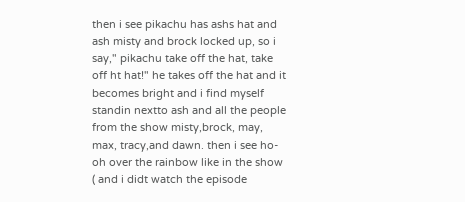then i see pikachu has ashs hat and ash misty and brock locked up, so i say," pikachu take off the hat, take off ht hat!" he takes off the hat and it becomes bright and i find myself standin nextto ash and all the people from the show misty,brock, may, max, tracy,and dawn. then i see ho-oh over the rainbow like in the show ( and i didt watch the episode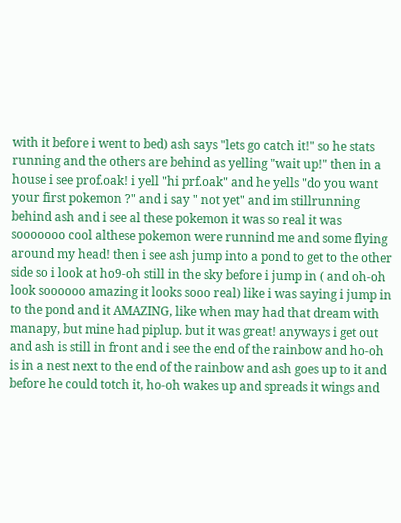with it before i went to bed) ash says "lets go catch it!" so he stats running and the others are behind as yelling "wait up!" then in a house i see prof.oak! i yell "hi prf.oak" and he yells "do you want your first pokemon ?" and i say " not yet" and im stillrunning behind ash and i see al these pokemon it was so real it was sooooooo cool althese pokemon were runnind me and some flying around my head! then i see ash jump into a pond to get to the other side so i look at ho9-oh still in the sky before i jump in ( and oh-oh look soooooo amazing it looks sooo real) like i was saying i jump in to the pond and it AMAZING, like when may had that dream with manapy, but mine had piplup. but it was great! anyways i get out and ash is still in front and i see the end of the rainbow and ho-oh is in a nest next to the end of the rainbow and ash goes up to it and before he could totch it, ho-oh wakes up and spreads it wings and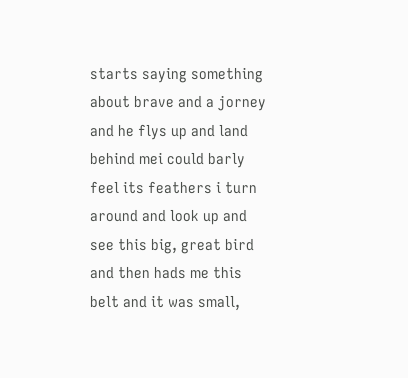starts saying something about brave and a jorney and he flys up and land behind mei could barly feel its feathers i turn around and look up and see this big, great bird and then hads me this belt and it was small,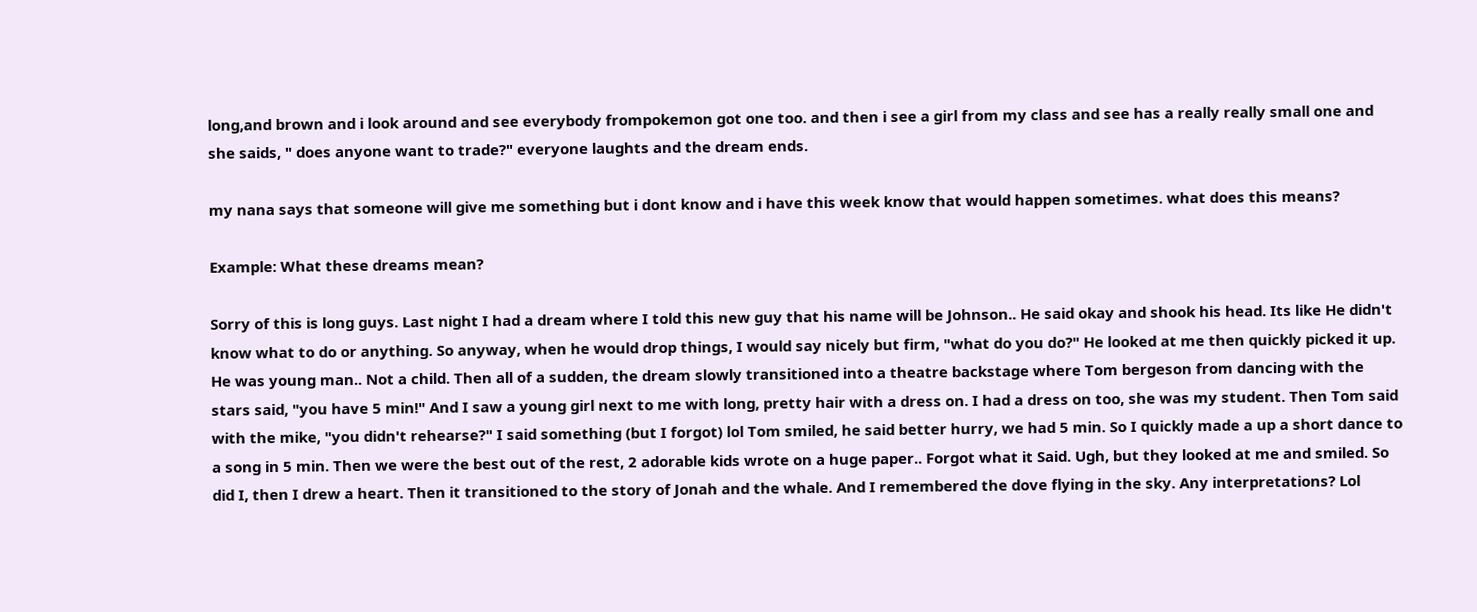long,and brown and i look around and see everybody frompokemon got one too. and then i see a girl from my class and see has a really really small one and she saids, " does anyone want to trade?" everyone laughts and the dream ends.

my nana says that someone will give me something but i dont know and i have this week know that would happen sometimes. what does this means?

Example: What these dreams mean?

Sorry of this is long guys. Last night I had a dream where I told this new guy that his name will be Johnson.. He said okay and shook his head. Its like He didn't know what to do or anything. So anyway, when he would drop things, I would say nicely but firm, "what do you do?" He looked at me then quickly picked it up. He was young man.. Not a child. Then all of a sudden, the dream slowly transitioned into a theatre backstage where Tom bergeson from dancing with the stars said, "you have 5 min!" And I saw a young girl next to me with long, pretty hair with a dress on. I had a dress on too, she was my student. Then Tom said with the mike, "you didn't rehearse?" I said something (but I forgot) lol Tom smiled, he said better hurry, we had 5 min. So I quickly made a up a short dance to a song in 5 min. Then we were the best out of the rest, 2 adorable kids wrote on a huge paper.. Forgot what it Said. Ugh, but they looked at me and smiled. So did I, then I drew a heart. Then it transitioned to the story of Jonah and the whale. And I remembered the dove flying in the sky. Any interpretations? Lol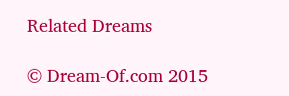Related Dreams

© Dream-Of.com 2015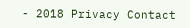- 2018 Privacy Contact